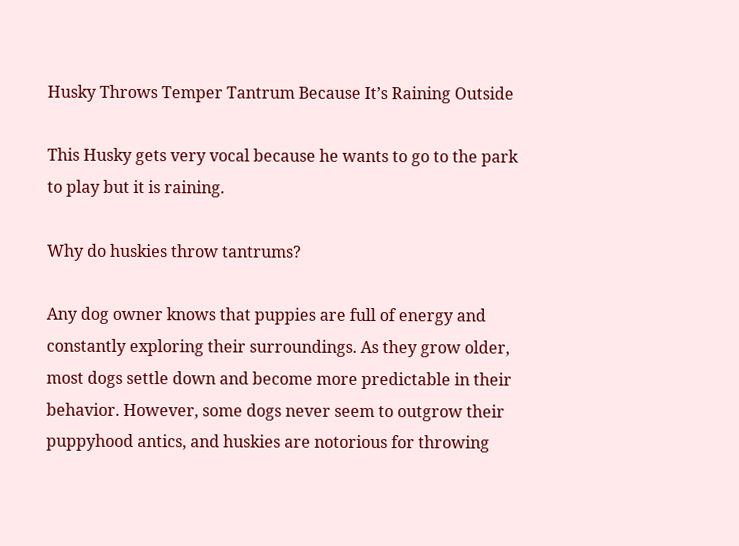Husky Throws Temper Tantrum Because It’s Raining Outside

This Husky gets very vocal because he wants to go to the park to play but it is raining.

Why do huskies throw tantrums?

Any dog owner knows that puppies are full of energy and constantly exploring their surroundings. As they grow older, most dogs settle down and become more predictable in their behavior. However, some dogs never seem to outgrow their puppyhood antics, and huskies are notorious for throwing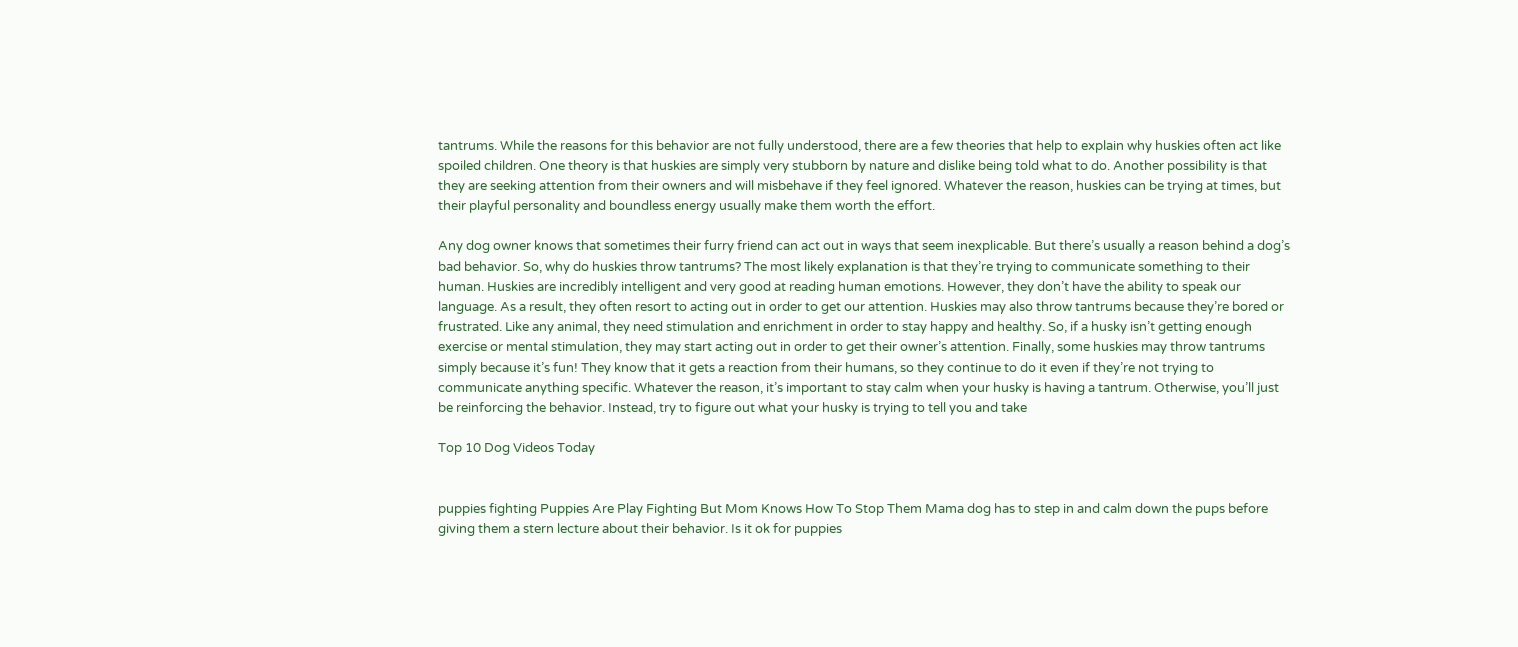tantrums. While the reasons for this behavior are not fully understood, there are a few theories that help to explain why huskies often act like spoiled children. One theory is that huskies are simply very stubborn by nature and dislike being told what to do. Another possibility is that they are seeking attention from their owners and will misbehave if they feel ignored. Whatever the reason, huskies can be trying at times, but their playful personality and boundless energy usually make them worth the effort.

Any dog owner knows that sometimes their furry friend can act out in ways that seem inexplicable. But there’s usually a reason behind a dog’s bad behavior. So, why do huskies throw tantrums? The most likely explanation is that they’re trying to communicate something to their human. Huskies are incredibly intelligent and very good at reading human emotions. However, they don’t have the ability to speak our language. As a result, they often resort to acting out in order to get our attention. Huskies may also throw tantrums because they’re bored or frustrated. Like any animal, they need stimulation and enrichment in order to stay happy and healthy. So, if a husky isn’t getting enough exercise or mental stimulation, they may start acting out in order to get their owner’s attention. Finally, some huskies may throw tantrums simply because it’s fun! They know that it gets a reaction from their humans, so they continue to do it even if they’re not trying to communicate anything specific. Whatever the reason, it’s important to stay calm when your husky is having a tantrum. Otherwise, you’ll just be reinforcing the behavior. Instead, try to figure out what your husky is trying to tell you and take

Top 10 Dog Videos Today


puppies fighting Puppies Are Play Fighting But Mom Knows How To Stop Them Mama dog has to step in and calm down the pups before giving them a stern lecture about their behavior. Is it ok for puppies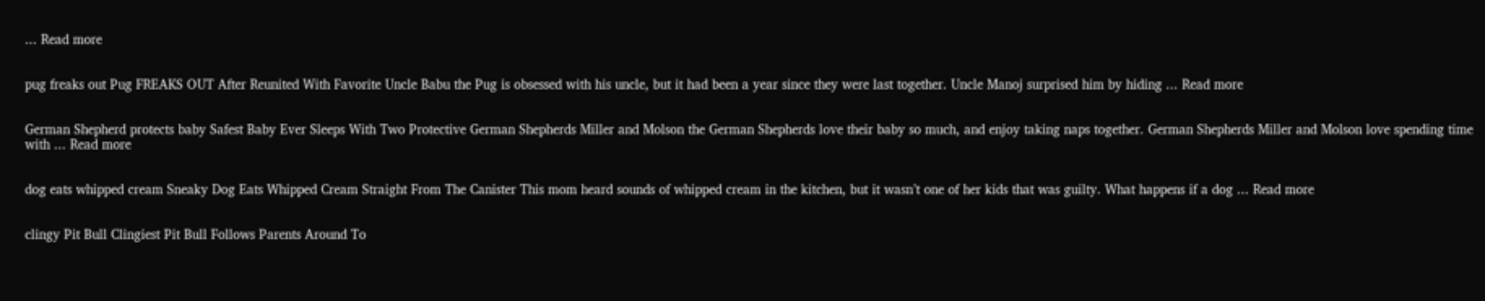... Read more


pug freaks out Pug FREAKS OUT After Reunited With Favorite Uncle Babu the Pug is obsessed with his uncle, but it had been a year since they were last together. Uncle Manoj surprised him by hiding ... Read more


German Shepherd protects baby Safest Baby Ever Sleeps With Two Protective German Shepherds Miller and Molson the German Shepherds love their baby so much, and enjoy taking naps together. German Shepherds Miller and Molson love spending time with ... Read more


dog eats whipped cream Sneaky Dog Eats Whipped Cream Straight From The Canister This mom heard sounds of whipped cream in the kitchen, but it wasn’t one of her kids that was guilty. What happens if a dog ... Read more


clingy Pit Bull Clingiest Pit Bull Follows Parents Around To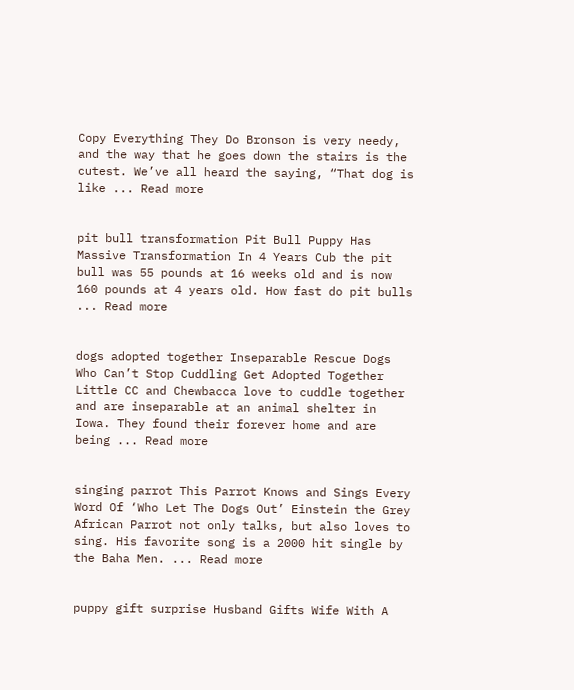Copy Everything They Do Bronson is very needy, and the way that he goes down the stairs is the cutest. We’ve all heard the saying, “That dog is like ... Read more


pit bull transformation Pit Bull Puppy Has Massive Transformation In 4 Years Cub the pit bull was 55 pounds at 16 weeks old and is now 160 pounds at 4 years old. How fast do pit bulls ... Read more


dogs adopted together Inseparable Rescue Dogs Who Can’t Stop Cuddling Get Adopted Together Little CC and Chewbacca love to cuddle together and are inseparable at an animal shelter in Iowa. They found their forever home and are being ... Read more


singing parrot This Parrot Knows and Sings Every Word Of ‘Who Let The Dogs Out’ Einstein the Grey African Parrot not only talks, but also loves to sing. His favorite song is a 2000 hit single by the Baha Men. ... Read more


puppy gift surprise Husband Gifts Wife With A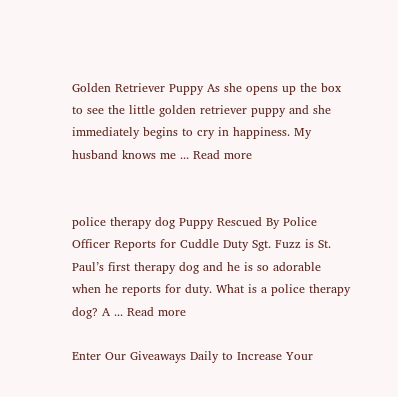Golden Retriever Puppy As she opens up the box to see the little golden retriever puppy and she immediately begins to cry in happiness. My husband knows me ... Read more


police therapy dog Puppy Rescued By Police Officer Reports for Cuddle Duty Sgt. Fuzz is St. Paul’s first therapy dog and he is so adorable when he reports for duty. What is a police therapy dog? A ... Read more

Enter Our Giveaways Daily to Increase Your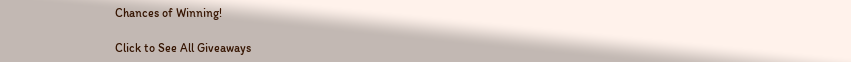Chances of Winning!

Click to See All Giveaways